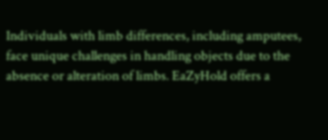Individuals with limb differences, including amputees, face unique challenges in handling objects due to the absence or alteration of limbs. EaZyHold offers a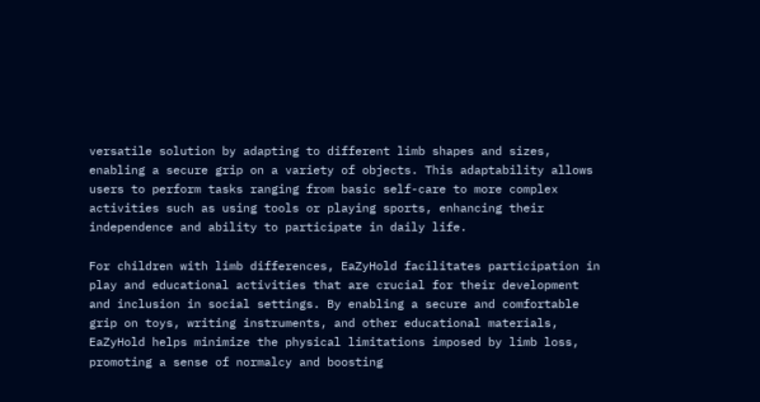versatile solution by adapting to different limb shapes and sizes, enabling a secure grip on a variety of objects. This adaptability allows users to perform tasks ranging from basic self-care to more complex activities such as using tools or playing sports, enhancing their independence and ability to participate in daily life.

For children with limb differences, EaZyHold facilitates participation in play and educational activities that are crucial for their development and inclusion in social settings. By enabling a secure and comfortable grip on toys, writing instruments, and other educational materials, EaZyHold helps minimize the physical limitations imposed by limb loss, promoting a sense of normalcy and boosting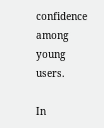confidence among young users.

In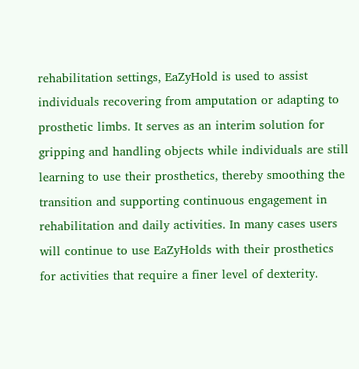rehabilitation settings, EaZyHold is used to assist individuals recovering from amputation or adapting to prosthetic limbs. It serves as an interim solution for gripping and handling objects while individuals are still learning to use their prosthetics, thereby smoothing the transition and supporting continuous engagement in rehabilitation and daily activities. In many cases users will continue to use EaZyHolds with their prosthetics for activities that require a finer level of dexterity.